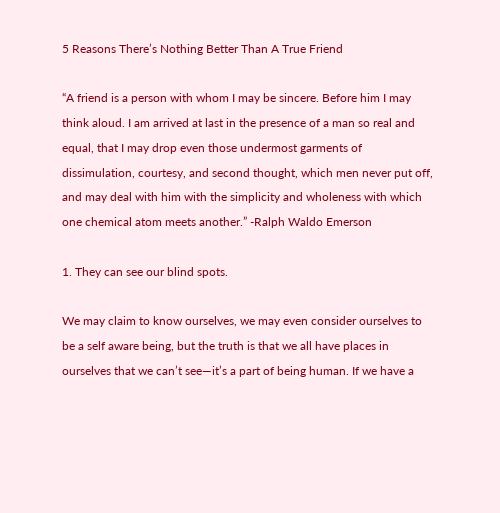5 Reasons There’s Nothing Better Than A True Friend

“A friend is a person with whom I may be sincere. Before him I may think aloud. I am arrived at last in the presence of a man so real and equal, that I may drop even those undermost garments of dissimulation, courtesy, and second thought, which men never put off, and may deal with him with the simplicity and wholeness with which one chemical atom meets another.” -Ralph Waldo Emerson

1. They can see our blind spots.

We may claim to know ourselves, we may even consider ourselves to be a self aware being, but the truth is that we all have places in ourselves that we can’t see—it’s a part of being human. If we have a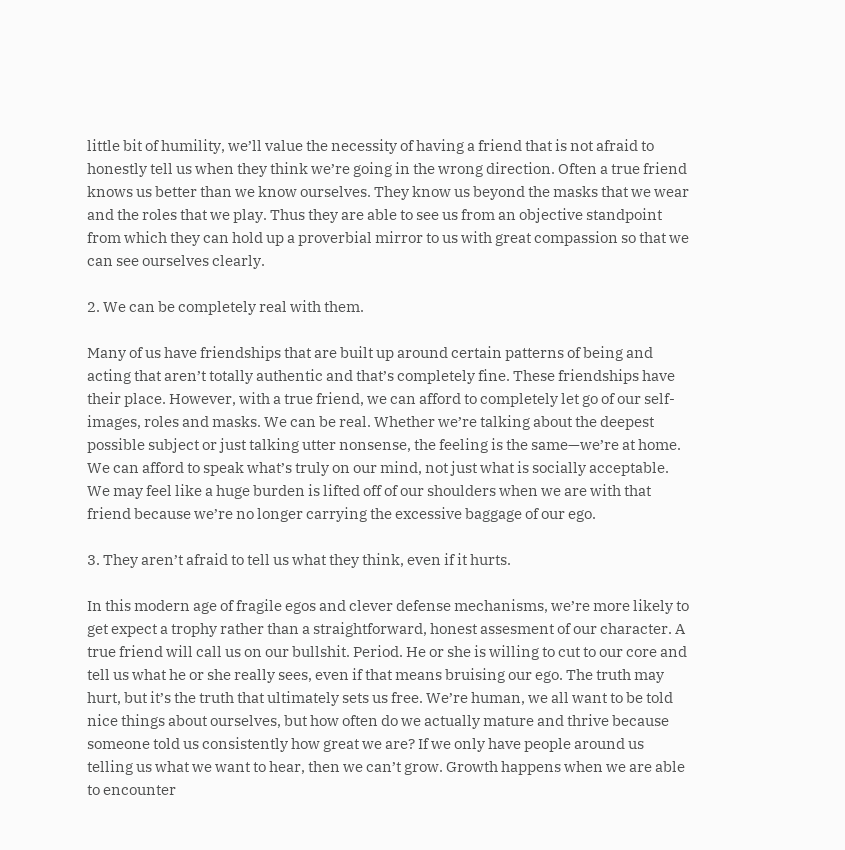little bit of humility, we’ll value the necessity of having a friend that is not afraid to honestly tell us when they think we’re going in the wrong direction. Often a true friend knows us better than we know ourselves. They know us beyond the masks that we wear and the roles that we play. Thus they are able to see us from an objective standpoint from which they can hold up a proverbial mirror to us with great compassion so that we can see ourselves clearly.

2. We can be completely real with them.

Many of us have friendships that are built up around certain patterns of being and acting that aren’t totally authentic and that’s completely fine. These friendships have their place. However, with a true friend, we can afford to completely let go of our self-images, roles and masks. We can be real. Whether we’re talking about the deepest possible subject or just talking utter nonsense, the feeling is the same—we’re at home. We can afford to speak what’s truly on our mind, not just what is socially acceptable. We may feel like a huge burden is lifted off of our shoulders when we are with that friend because we’re no longer carrying the excessive baggage of our ego.

3. They aren’t afraid to tell us what they think, even if it hurts.

In this modern age of fragile egos and clever defense mechanisms, we’re more likely to get expect a trophy rather than a straightforward, honest assesment of our character. A true friend will call us on our bullshit. Period. He or she is willing to cut to our core and tell us what he or she really sees, even if that means bruising our ego. The truth may hurt, but it’s the truth that ultimately sets us free. We’re human, we all want to be told nice things about ourselves, but how often do we actually mature and thrive because someone told us consistently how great we are? If we only have people around us telling us what we want to hear, then we can’t grow. Growth happens when we are able to encounter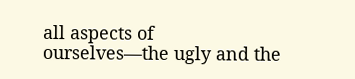all aspects of ourselves—the ugly and the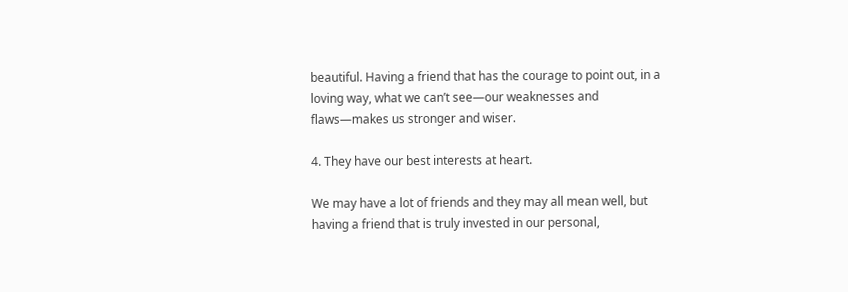beautiful. Having a friend that has the courage to point out, in a loving way, what we can’t see—our weaknesses and flaws—makes us stronger and wiser.

4. They have our best interests at heart.

We may have a lot of friends and they may all mean well, but having a friend that is truly invested in our personal,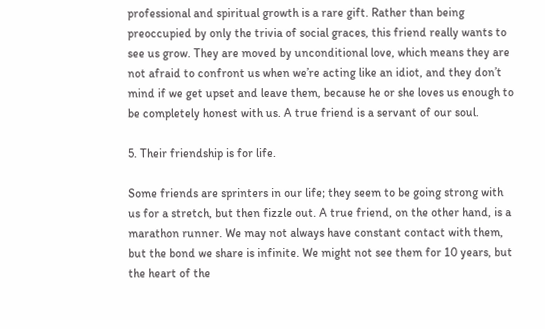professional and spiritual growth is a rare gift. Rather than being preoccupied by only the trivia of social graces, this friend really wants to see us grow. They are moved by unconditional love, which means they are not afraid to confront us when we’re acting like an idiot, and they don’t mind if we get upset and leave them, because he or she loves us enough to be completely honest with us. A true friend is a servant of our soul.

5. Their friendship is for life.

Some friends are sprinters in our life; they seem to be going strong with us for a stretch, but then fizzle out. A true friend, on the other hand, is a marathon runner. We may not always have constant contact with them, but the bond we share is infinite. We might not see them for 10 years, but the heart of the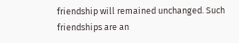friendship will remained unchanged. Such friendships are an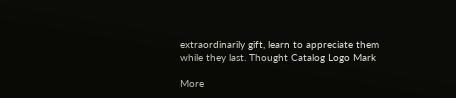extraordinarily gift, learn to appreciate them while they last. Thought Catalog Logo Mark

More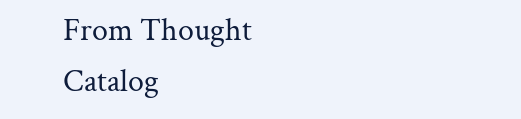From Thought Catalog